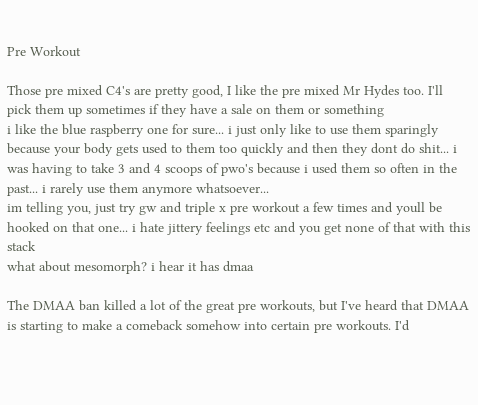Pre Workout

Those pre mixed C4's are pretty good, I like the pre mixed Mr Hydes too. I'll pick them up sometimes if they have a sale on them or something
i like the blue raspberry one for sure... i just only like to use them sparingly because your body gets used to them too quickly and then they dont do shit... i was having to take 3 and 4 scoops of pwo's because i used them so often in the past... i rarely use them anymore whatsoever...
im telling you, just try gw and triple x pre workout a few times and youll be hooked on that one... i hate jittery feelings etc and you get none of that with this stack
what about mesomorph? i hear it has dmaa

The DMAA ban killed a lot of the great pre workouts, but I've heard that DMAA is starting to make a comeback somehow into certain pre workouts. I'd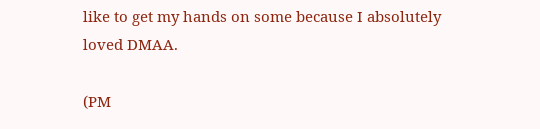like to get my hands on some because I absolutely loved DMAA.

(PM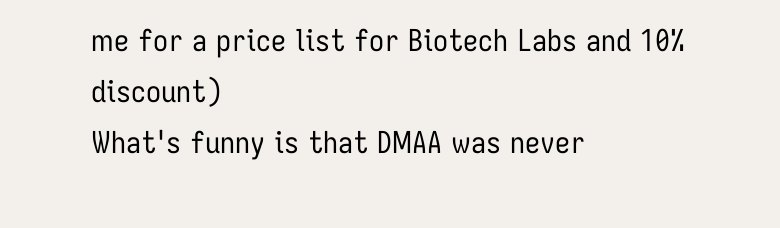me for a price list for Biotech Labs and 10% discount)
What's funny is that DMAA was never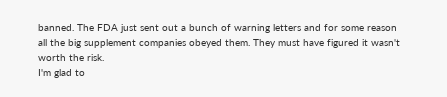banned. The FDA just sent out a bunch of warning letters and for some reason all the big supplement companies obeyed them. They must have figured it wasn't worth the risk.
I'm glad to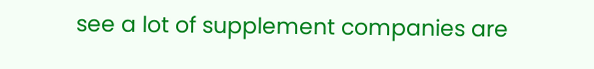see a lot of supplement companies are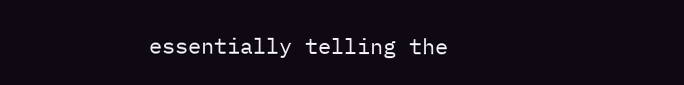essentially telling the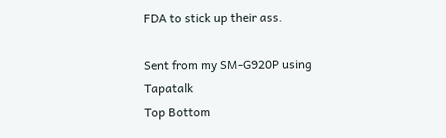FDA to stick up their ass.

Sent from my SM-G920P using Tapatalk
Top Bottom